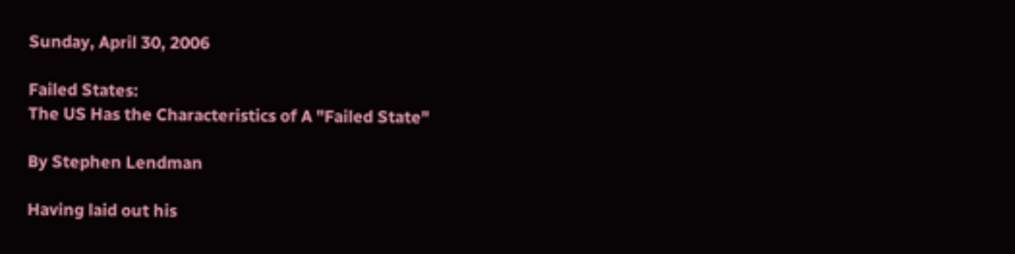Sunday, April 30, 2006

Failed States:
The US Has the Characteristics of A "Failed State"

By Stephen Lendman

Having laid out his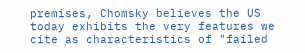premises, Chomsky believes the US today exhibits the very features we cite as characteristics of "failed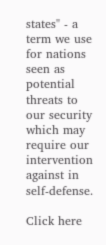states" - a term we use for nations seen as potential threats to our security which may require our intervention against in self-defense.

Click here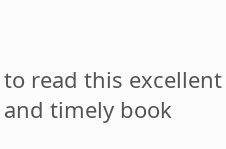to read this excellent and timely book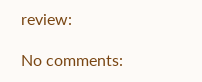review:

No comments: